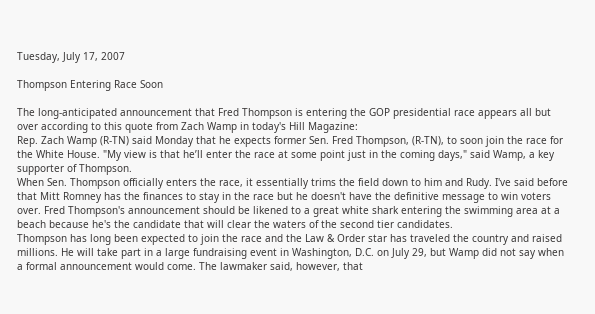Tuesday, July 17, 2007

Thompson Entering Race Soon

The long-anticipated announcement that Fred Thompson is entering the GOP presidential race appears all but over according to this quote from Zach Wamp in today's Hill Magazine:
Rep. Zach Wamp (R-TN) said Monday that he expects former Sen. Fred Thompson, (R-TN), to soon join the race for the White House. "My view is that he’ll enter the race at some point just in the coming days," said Wamp, a key supporter of Thompson.
When Sen. Thompson officially enters the race, it essentially trims the field down to him and Rudy. I've said before that Mitt Romney has the finances to stay in the race but he doesn't have the definitive message to win voters over. Fred Thompson's announcement should be likened to a great white shark entering the swimming area at a beach because he's the candidate that will clear the waters of the second tier candidates.
Thompson has long been expected to join the race and the Law & Order star has traveled the country and raised millions. He will take part in a large fundraising event in Washington, D.C. on July 29, but Wamp did not say when a formal announcement would come. The lawmaker said, however, that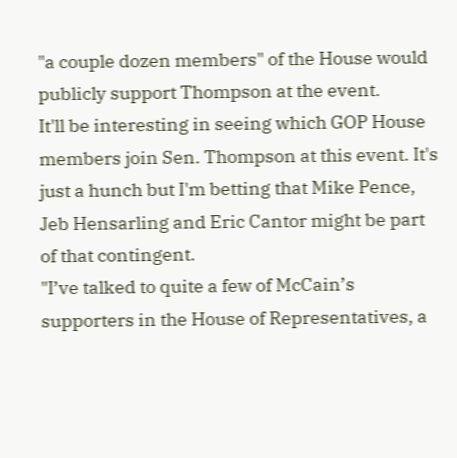"a couple dozen members" of the House would publicly support Thompson at the event.
It'll be interesting in seeing which GOP House members join Sen. Thompson at this event. It's just a hunch but I'm betting that Mike Pence, Jeb Hensarling and Eric Cantor might be part of that contingent.
"I’ve talked to quite a few of McCain’s supporters in the House of Representatives, a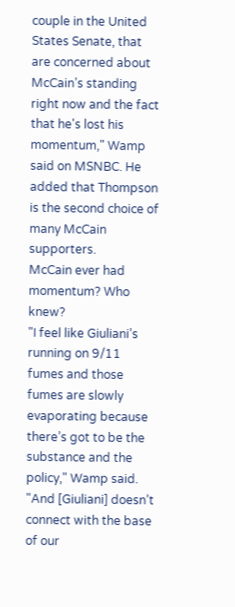couple in the United States Senate, that are concerned about McCain’s standing right now and the fact that he's lost his momentum," Wamp said on MSNBC. He added that Thompson is the second choice of many McCain supporters.
McCain ever had momentum? Who knew?
"I feel like Giuliani’s running on 9/11 fumes and those fumes are slowly evaporating because there’s got to be the substance and the policy," Wamp said. "And [Giuliani] doesn’t connect with the base of our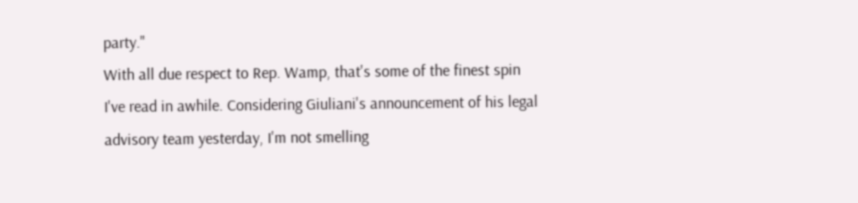party."
With all due respect to Rep. Wamp, that's some of the finest spin I've read in awhile. Considering Giuliani's announcement of his legal advisory team yesterday, I'm not smelling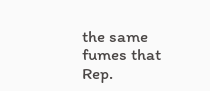the same fumes that Rep.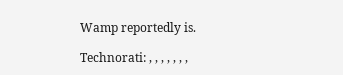Wamp reportedly is.

Technorati: , , , , , , ,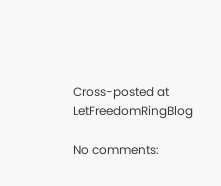Cross-posted at LetFreedomRingBlog

No comments: